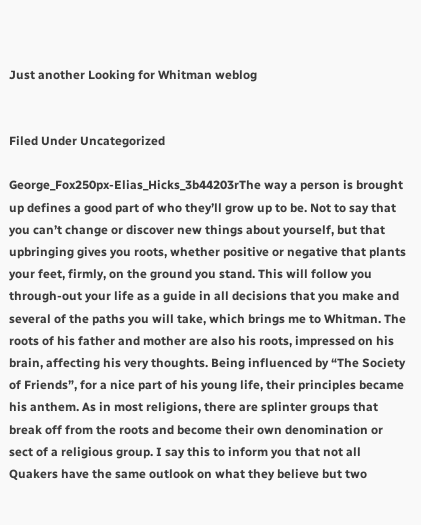Just another Looking for Whitman weblog


Filed Under Uncategorized

George_Fox250px-Elias_Hicks_3b44203rThe way a person is brought up defines a good part of who they’ll grow up to be. Not to say that you can’t change or discover new things about yourself, but that upbringing gives you roots, whether positive or negative that plants your feet, firmly, on the ground you stand. This will follow you through-out your life as a guide in all decisions that you make and several of the paths you will take, which brings me to Whitman. The roots of his father and mother are also his roots, impressed on his brain, affecting his very thoughts. Being influenced by “The Society of Friends”, for a nice part of his young life, their principles became his anthem. As in most religions, there are splinter groups that break off from the roots and become their own denomination or sect of a religious group. I say this to inform you that not all Quakers have the same outlook on what they believe but two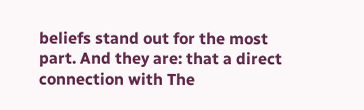beliefs stand out for the most part. And they are: that a direct connection with The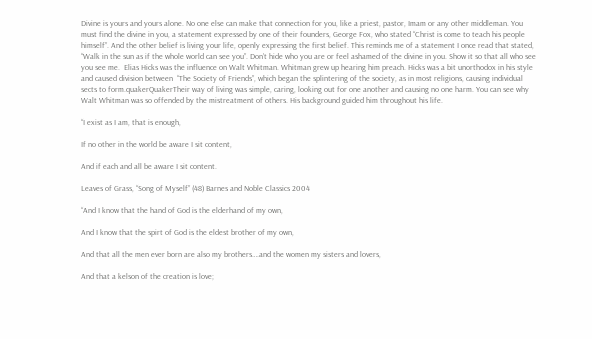Divine is yours and yours alone. No one else can make that connection for you, like a priest, pastor, Imam or any other middleman. You must find the divine in you, a statement expressed by one of their founders, George Fox, who stated “Christ is come to teach his people himself”. And the other belief is living your life, openly expressing the first belief. This reminds me of a statement I once read that stated, “Walk in the sun as if the whole world can see you”. Don’t hide who you are or feel ashamed of the divine in you. Show it so that all who see you see me.  Elias Hicks was the influence on Walt Whitman. Whitman grew up hearing him preach. Hicks was a bit unorthodox in his style and caused division between  “The Society of Friends”, which began the splintering of the society, as in most religions, causing individual sects to form.quakerQuakerTheir way of living was simple, caring, looking out for one another and causing no one harm. You can see why Walt Whitman was so offended by the mistreatment of others. His background guided him throughout his life.

“I exist as I am, that is enough,

If no other in the world be aware I sit content,

And if each and all be aware I sit content.

Leaves of Grass, “Song of Myself” (48) Barnes and Noble Classics 2004

“And I know that the hand of God is the elderhand of my own,

And I know that the spirt of God is the eldest brother of my own,

And that all the men ever born are also my brothers….and the women my sisters and lovers,

And that a kelson of the creation is love;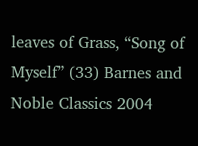leaves of Grass, “Song of Myself” (33) Barnes and Noble Classics 2004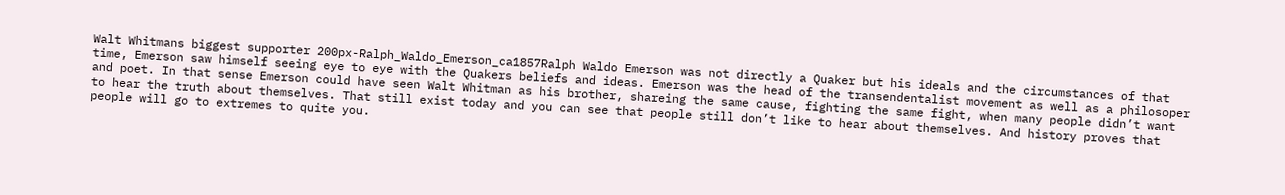Walt Whitmans biggest supporter 200px-Ralph_Waldo_Emerson_ca1857Ralph Waldo Emerson was not directly a Quaker but his ideals and the circumstances of that time, Emerson saw himself seeing eye to eye with the Quakers beliefs and ideas. Emerson was the head of the transendentalist movement as well as a philosoper and poet. In that sense Emerson could have seen Walt Whitman as his brother, shareing the same cause, fighting the same fight, when many people didn’t want to hear the truth about themselves. That still exist today and you can see that people still don’t like to hear about themselves. And history proves that people will go to extremes to quite you.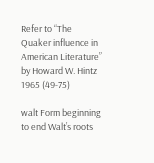Refer to “The Quaker influence in American Literature” by Howard W. Hintz 1965 (49-75)

walt Form beginning to end Walt’s roots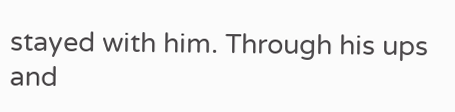stayed with him. Through his ups and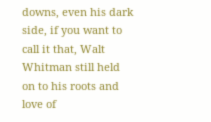downs, even his dark side, if you want to call it that, Walt Whitman still held on to his roots and love of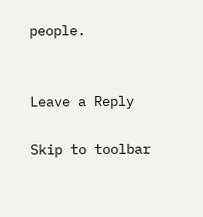people.


Leave a Reply

Skip to toolbar